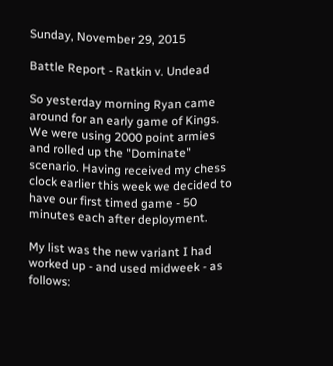Sunday, November 29, 2015

Battle Report - Ratkin v. Undead

So yesterday morning Ryan came around for an early game of Kings. We were using 2000 point armies and rolled up the "Dominate" scenario. Having received my chess clock earlier this week we decided to have our first timed game - 50 minutes each after deployment.

My list was the new variant I had worked up - and used midweek - as follows: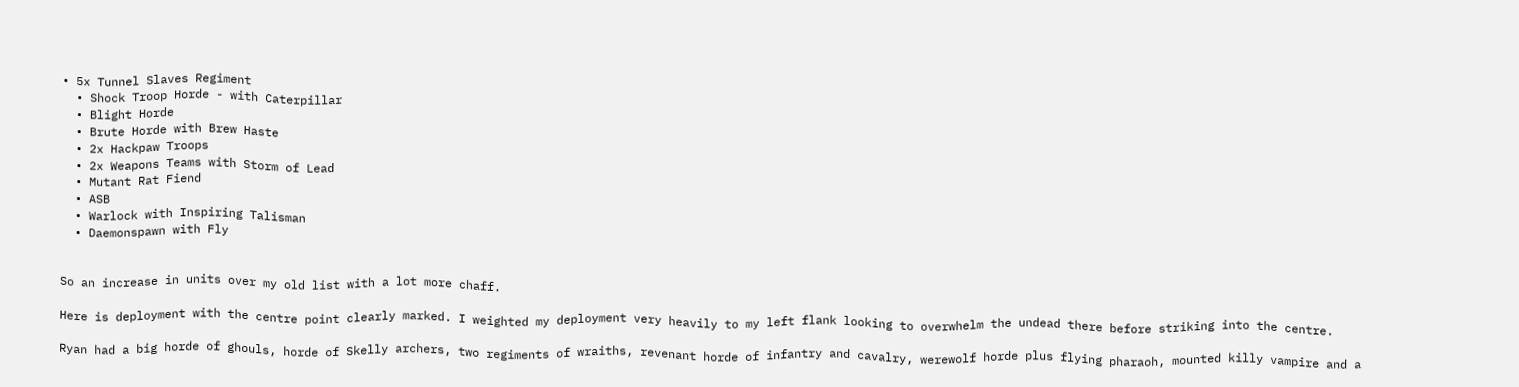• 5x Tunnel Slaves Regiment
  • Shock Troop Horde - with Caterpillar
  • Blight Horde
  • Brute Horde with Brew Haste
  • 2x Hackpaw Troops
  • 2x Weapons Teams with Storm of Lead
  • Mutant Rat Fiend
  • ASB
  • Warlock with Inspiring Talisman
  • Daemonspawn with Fly


So an increase in units over my old list with a lot more chaff.

Here is deployment with the centre point clearly marked. I weighted my deployment very heavily to my left flank looking to overwhelm the undead there before striking into the centre.

Ryan had a big horde of ghouls, horde of Skelly archers, two regiments of wraiths, revenant horde of infantry and cavalry, werewolf horde plus flying pharaoh, mounted killy vampire and a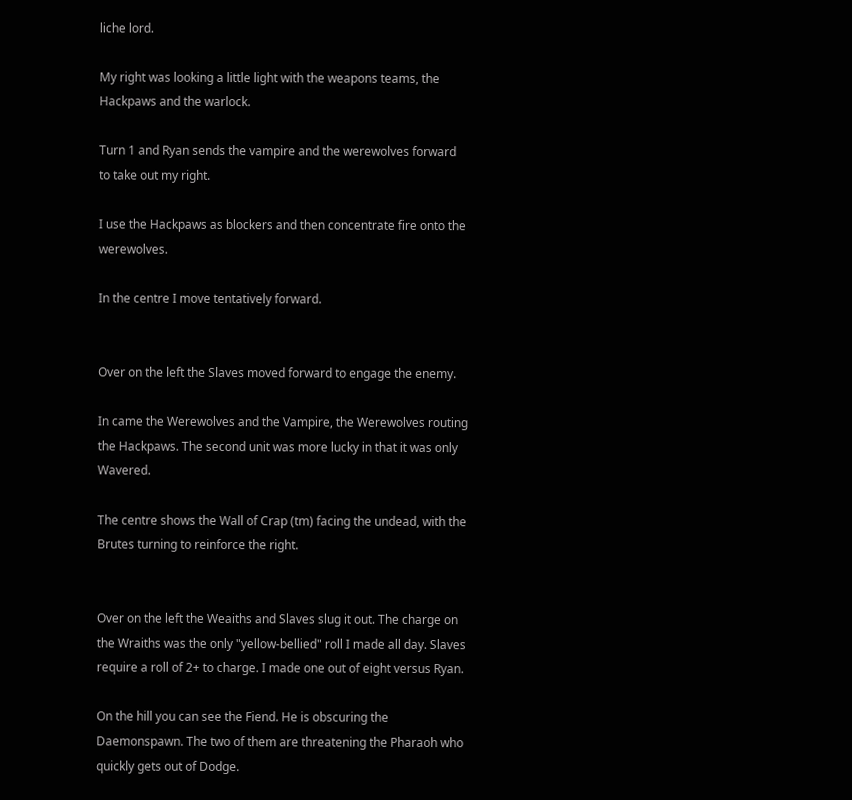liche lord.

My right was looking a little light with the weapons teams, the Hackpaws and the warlock.

Turn 1 and Ryan sends the vampire and the werewolves forward to take out my right.

I use the Hackpaws as blockers and then concentrate fire onto the werewolves.

In the centre I move tentatively forward.


Over on the left the Slaves moved forward to engage the enemy.

In came the Werewolves and the Vampire, the Werewolves routing the Hackpaws. The second unit was more lucky in that it was only Wavered.

The centre shows the Wall of Crap (tm) facing the undead, with the Brutes turning to reinforce the right.


Over on the left the Weaiths and Slaves slug it out. The charge on the Wraiths was the only "yellow-bellied" roll I made all day. Slaves require a roll of 2+ to charge. I made one out of eight versus Ryan.

On the hill you can see the Fiend. He is obscuring the Daemonspawn. The two of them are threatening the Pharaoh who quickly gets out of Dodge.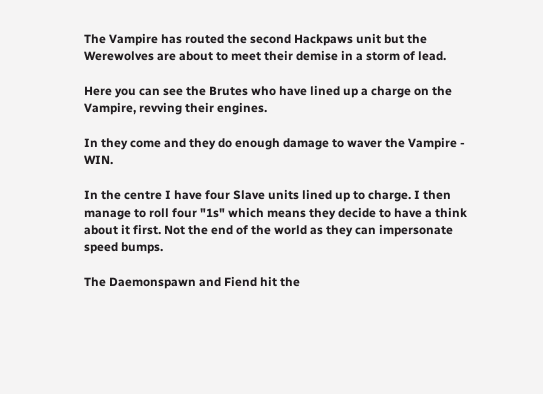The Vampire has routed the second Hackpaws unit but the Werewolves are about to meet their demise in a storm of lead.

Here you can see the Brutes who have lined up a charge on the Vampire, revving their engines.

In they come and they do enough damage to waver the Vampire - WIN.

In the centre I have four Slave units lined up to charge. I then manage to roll four "1s" which means they decide to have a think about it first. Not the end of the world as they can impersonate speed bumps.

The Daemonspawn and Fiend hit the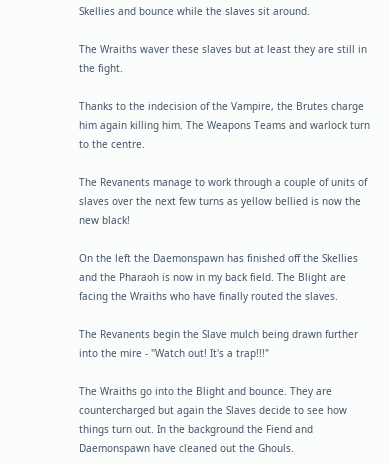Skellies and bounce while the slaves sit around.

The Wraiths waver these slaves but at least they are still in the fight.

Thanks to the indecision of the Vampire, the Brutes charge him again killing him. The Weapons Teams and warlock turn to the centre.

The Revanents manage to work through a couple of units of slaves over the next few turns as yellow bellied is now the new black!

On the left the Daemonspawn has finished off the Skellies and the Pharaoh is now in my back field. The Blight are facing the Wraiths who have finally routed the slaves.

The Revanents begin the Slave mulch being drawn further into the mire - "Watch out! It's a trap!!!"

The Wraiths go into the Blight and bounce. They are countercharged but again the Slaves decide to see how things turn out. In the background the Fiend and Daemonspawn have cleaned out the Ghouls.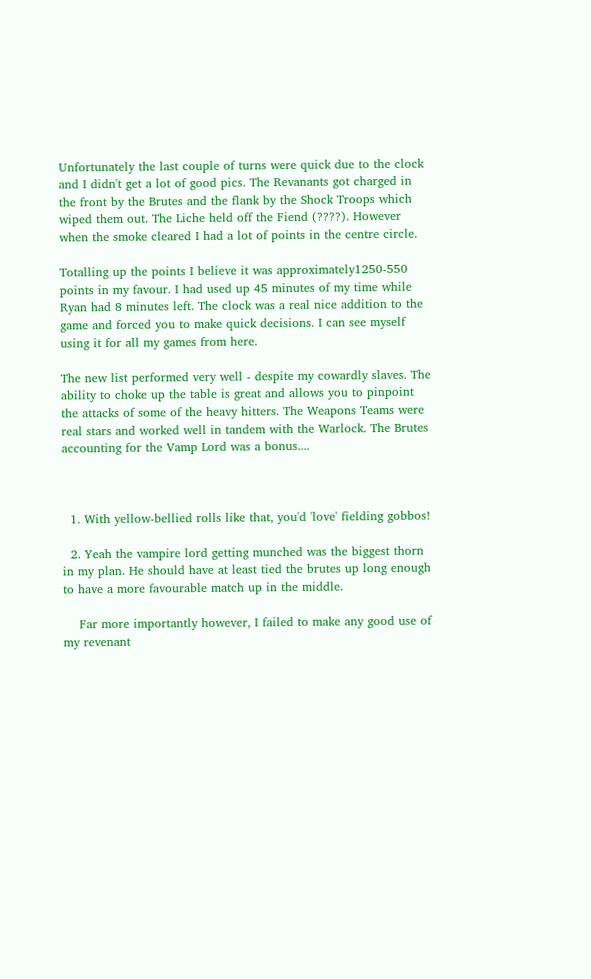Unfortunately the last couple of turns were quick due to the clock and I didn't get a lot of good pics. The Revanants got charged in the front by the Brutes and the flank by the Shock Troops which wiped them out. The Liche held off the Fiend (????). However when the smoke cleared I had a lot of points in the centre circle.

Totalling up the points I believe it was approximately1250-550 points in my favour. I had used up 45 minutes of my time while Ryan had 8 minutes left. The clock was a real nice addition to the game and forced you to make quick decisions. I can see myself using it for all my games from here.

The new list performed very well - despite my cowardly slaves. The ability to choke up the table is great and allows you to pinpoint the attacks of some of the heavy hitters. The Weapons Teams were real stars and worked well in tandem with the Warlock. The Brutes accounting for the Vamp Lord was a bonus....



  1. With yellow-bellied rolls like that, you'd 'love' fielding gobbos!

  2. Yeah the vampire lord getting munched was the biggest thorn in my plan. He should have at least tied the brutes up long enough to have a more favourable match up in the middle.

    Far more importantly however, I failed to make any good use of my revenant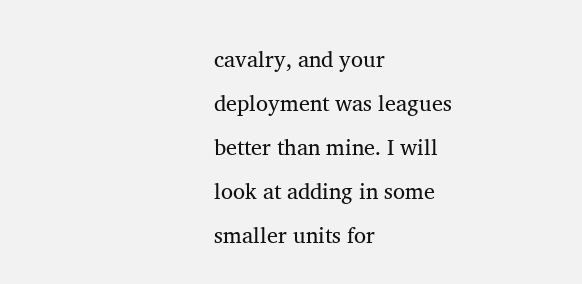cavalry, and your deployment was leagues better than mine. I will look at adding in some smaller units for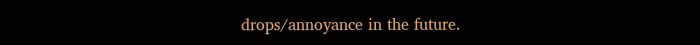drops/annoyance in the future.